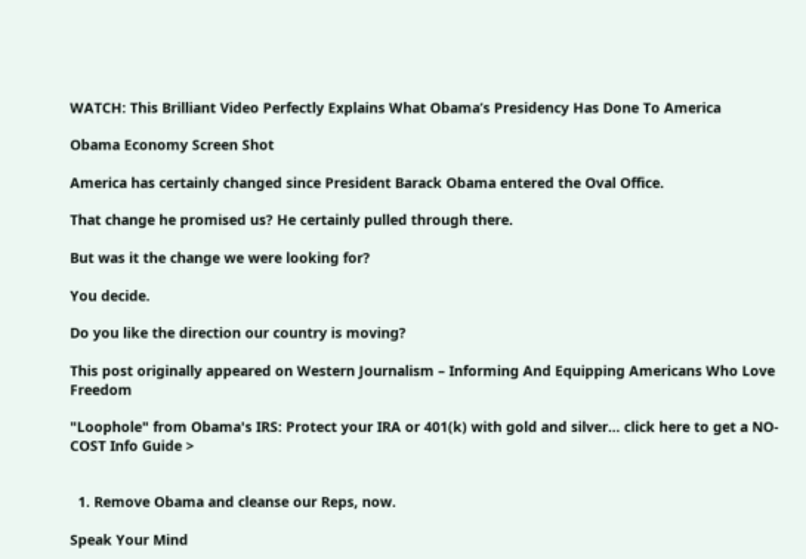WATCH: This Brilliant Video Perfectly Explains What Obama’s Presidency Has Done To America

Obama Economy Screen Shot

America has certainly changed since President Barack Obama entered the Oval Office.

That change he promised us? He certainly pulled through there.

But was it the change we were looking for?

You decide.

Do you like the direction our country is moving?

This post originally appeared on Western Journalism – Informing And Equipping Americans Who Love Freedom

"Loophole" from Obama's IRS: Protect your IRA or 401(k) with gold and silver... click here to get a NO-COST Info Guide >


  1. Remove Obama and cleanse our Reps, now.

Speak Your Mind